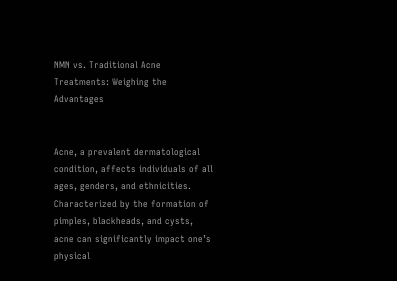NMN vs. Traditional Acne Treatments: Weighing the Advantages


Acne, a prevalent dermatological condition, affects individuals of all ages, genders, and ethnicities. Characterized by the formation of pimples, blackheads, and cysts, acne can significantly impact one’s physical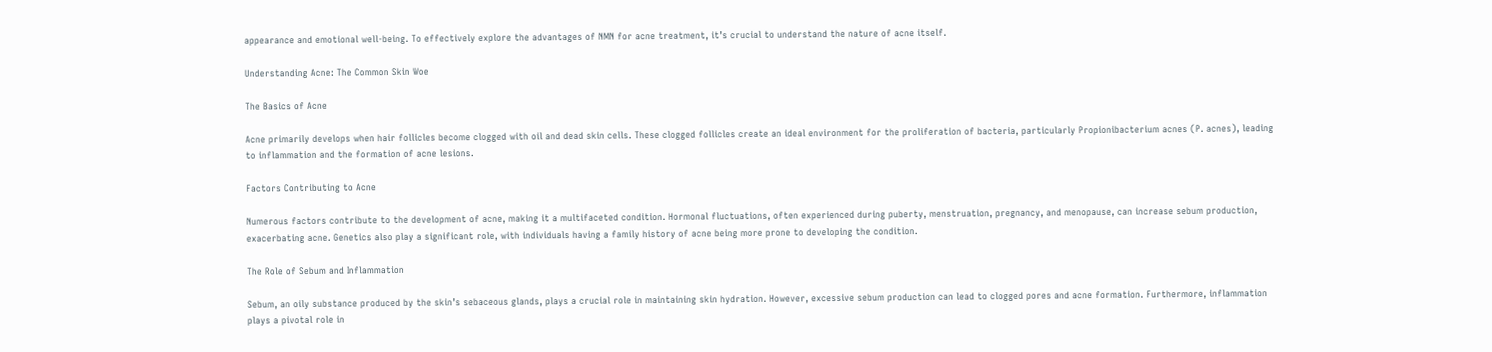appearance and emotional well-being. To effectively explore the advantages of NMN for acne treatment, it’s crucial to understand the nature of acne itself.

Understanding Acne: The Common Skin Woe

The Basics of Acne

Acne primarily develops when hair follicles become clogged with oil and dead skin cells. These clogged follicles create an ideal environment for the proliferation of bacteria, particularly Propionibacterium acnes (P. acnes), leading to inflammation and the formation of acne lesions.

Factors Contributing to Acne

Numerous factors contribute to the development of acne, making it a multifaceted condition. Hormonal fluctuations, often experienced during puberty, menstruation, pregnancy, and menopause, can increase sebum production, exacerbating acne. Genetics also play a significant role, with individuals having a family history of acne being more prone to developing the condition.

The Role of Sebum and Inflammation

Sebum, an oily substance produced by the skin’s sebaceous glands, plays a crucial role in maintaining skin hydration. However, excessive sebum production can lead to clogged pores and acne formation. Furthermore, inflammation plays a pivotal role in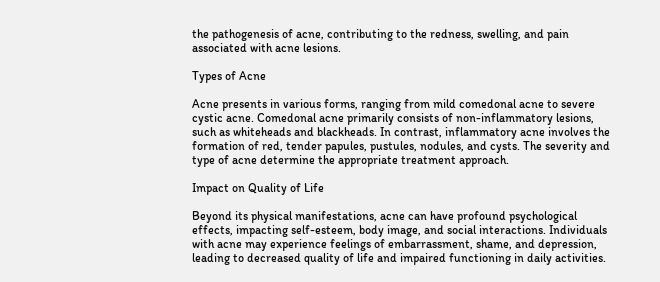the pathogenesis of acne, contributing to the redness, swelling, and pain associated with acne lesions.

Types of Acne

Acne presents in various forms, ranging from mild comedonal acne to severe cystic acne. Comedonal acne primarily consists of non-inflammatory lesions, such as whiteheads and blackheads. In contrast, inflammatory acne involves the formation of red, tender papules, pustules, nodules, and cysts. The severity and type of acne determine the appropriate treatment approach.

Impact on Quality of Life

Beyond its physical manifestations, acne can have profound psychological effects, impacting self-esteem, body image, and social interactions. Individuals with acne may experience feelings of embarrassment, shame, and depression, leading to decreased quality of life and impaired functioning in daily activities.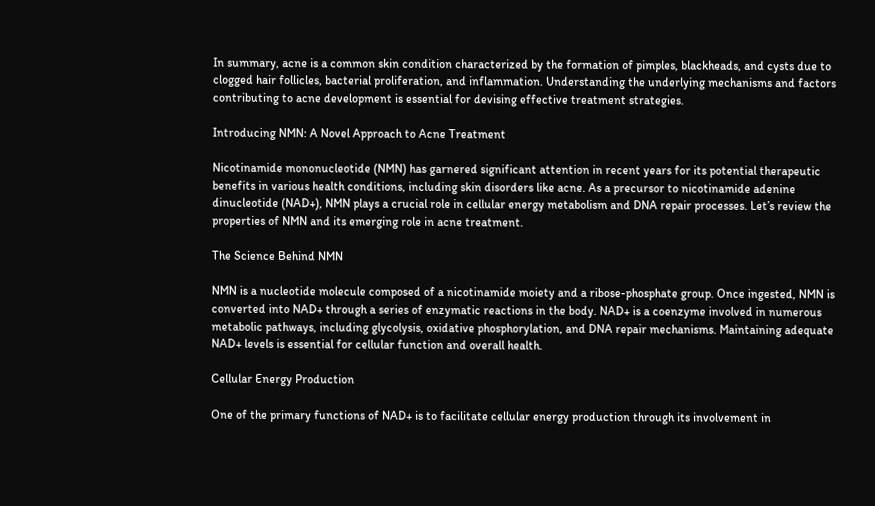In summary, acne is a common skin condition characterized by the formation of pimples, blackheads, and cysts due to clogged hair follicles, bacterial proliferation, and inflammation. Understanding the underlying mechanisms and factors contributing to acne development is essential for devising effective treatment strategies.

Introducing NMN: A Novel Approach to Acne Treatment

Nicotinamide mononucleotide (NMN) has garnered significant attention in recent years for its potential therapeutic benefits in various health conditions, including skin disorders like acne. As a precursor to nicotinamide adenine dinucleotide (NAD+), NMN plays a crucial role in cellular energy metabolism and DNA repair processes. Let’s review the properties of NMN and its emerging role in acne treatment.

The Science Behind NMN

NMN is a nucleotide molecule composed of a nicotinamide moiety and a ribose-phosphate group. Once ingested, NMN is converted into NAD+ through a series of enzymatic reactions in the body. NAD+ is a coenzyme involved in numerous metabolic pathways, including glycolysis, oxidative phosphorylation, and DNA repair mechanisms. Maintaining adequate NAD+ levels is essential for cellular function and overall health.

Cellular Energy Production

One of the primary functions of NAD+ is to facilitate cellular energy production through its involvement in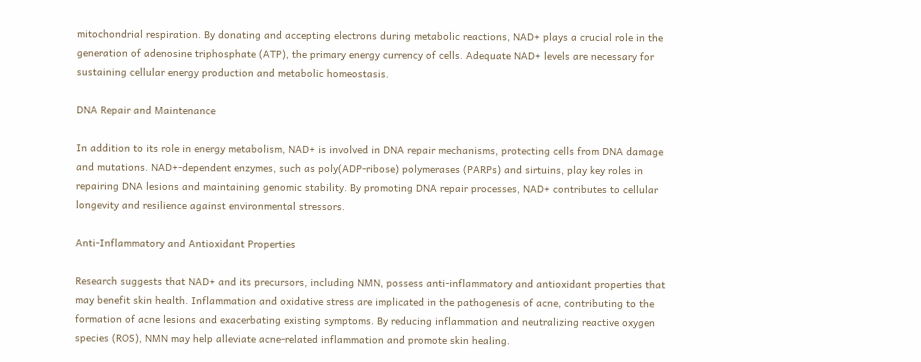mitochondrial respiration. By donating and accepting electrons during metabolic reactions, NAD+ plays a crucial role in the generation of adenosine triphosphate (ATP), the primary energy currency of cells. Adequate NAD+ levels are necessary for sustaining cellular energy production and metabolic homeostasis.

DNA Repair and Maintenance

In addition to its role in energy metabolism, NAD+ is involved in DNA repair mechanisms, protecting cells from DNA damage and mutations. NAD+-dependent enzymes, such as poly(ADP-ribose) polymerases (PARPs) and sirtuins, play key roles in repairing DNA lesions and maintaining genomic stability. By promoting DNA repair processes, NAD+ contributes to cellular longevity and resilience against environmental stressors.

Anti-Inflammatory and Antioxidant Properties

Research suggests that NAD+ and its precursors, including NMN, possess anti-inflammatory and antioxidant properties that may benefit skin health. Inflammation and oxidative stress are implicated in the pathogenesis of acne, contributing to the formation of acne lesions and exacerbating existing symptoms. By reducing inflammation and neutralizing reactive oxygen species (ROS), NMN may help alleviate acne-related inflammation and promote skin healing.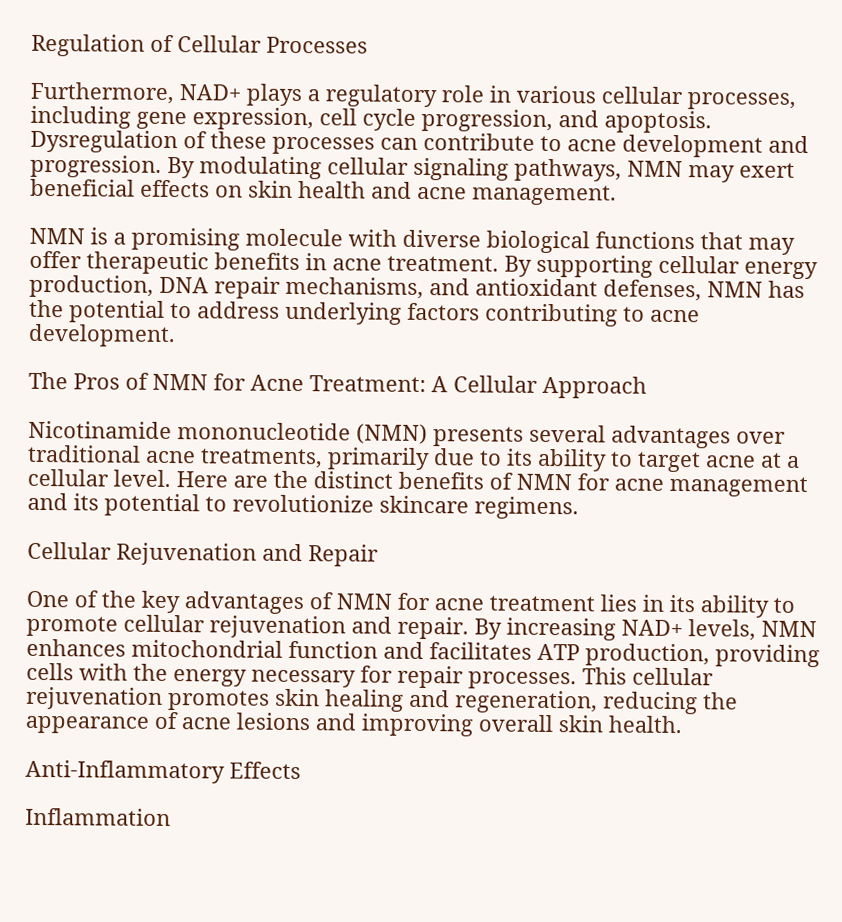Regulation of Cellular Processes

Furthermore, NAD+ plays a regulatory role in various cellular processes, including gene expression, cell cycle progression, and apoptosis. Dysregulation of these processes can contribute to acne development and progression. By modulating cellular signaling pathways, NMN may exert beneficial effects on skin health and acne management.

NMN is a promising molecule with diverse biological functions that may offer therapeutic benefits in acne treatment. By supporting cellular energy production, DNA repair mechanisms, and antioxidant defenses, NMN has the potential to address underlying factors contributing to acne development.

The Pros of NMN for Acne Treatment: A Cellular Approach

Nicotinamide mononucleotide (NMN) presents several advantages over traditional acne treatments, primarily due to its ability to target acne at a cellular level. Here are the distinct benefits of NMN for acne management and its potential to revolutionize skincare regimens.

Cellular Rejuvenation and Repair

One of the key advantages of NMN for acne treatment lies in its ability to promote cellular rejuvenation and repair. By increasing NAD+ levels, NMN enhances mitochondrial function and facilitates ATP production, providing cells with the energy necessary for repair processes. This cellular rejuvenation promotes skin healing and regeneration, reducing the appearance of acne lesions and improving overall skin health.

Anti-Inflammatory Effects

Inflammation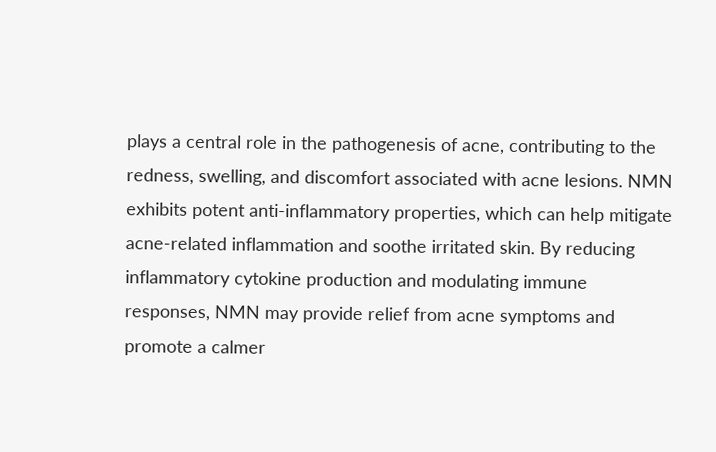plays a central role in the pathogenesis of acne, contributing to the redness, swelling, and discomfort associated with acne lesions. NMN exhibits potent anti-inflammatory properties, which can help mitigate acne-related inflammation and soothe irritated skin. By reducing inflammatory cytokine production and modulating immune responses, NMN may provide relief from acne symptoms and promote a calmer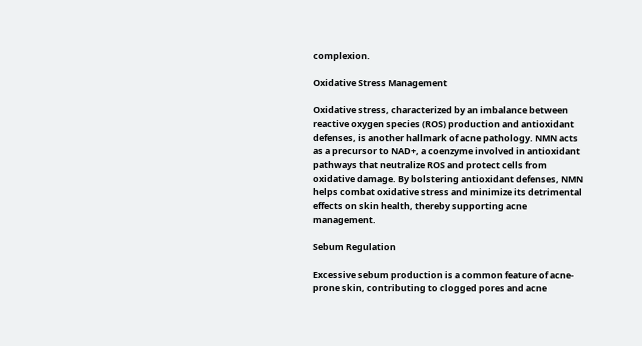complexion.

Oxidative Stress Management

Oxidative stress, characterized by an imbalance between reactive oxygen species (ROS) production and antioxidant defenses, is another hallmark of acne pathology. NMN acts as a precursor to NAD+, a coenzyme involved in antioxidant pathways that neutralize ROS and protect cells from oxidative damage. By bolstering antioxidant defenses, NMN helps combat oxidative stress and minimize its detrimental effects on skin health, thereby supporting acne management.

Sebum Regulation

Excessive sebum production is a common feature of acne-prone skin, contributing to clogged pores and acne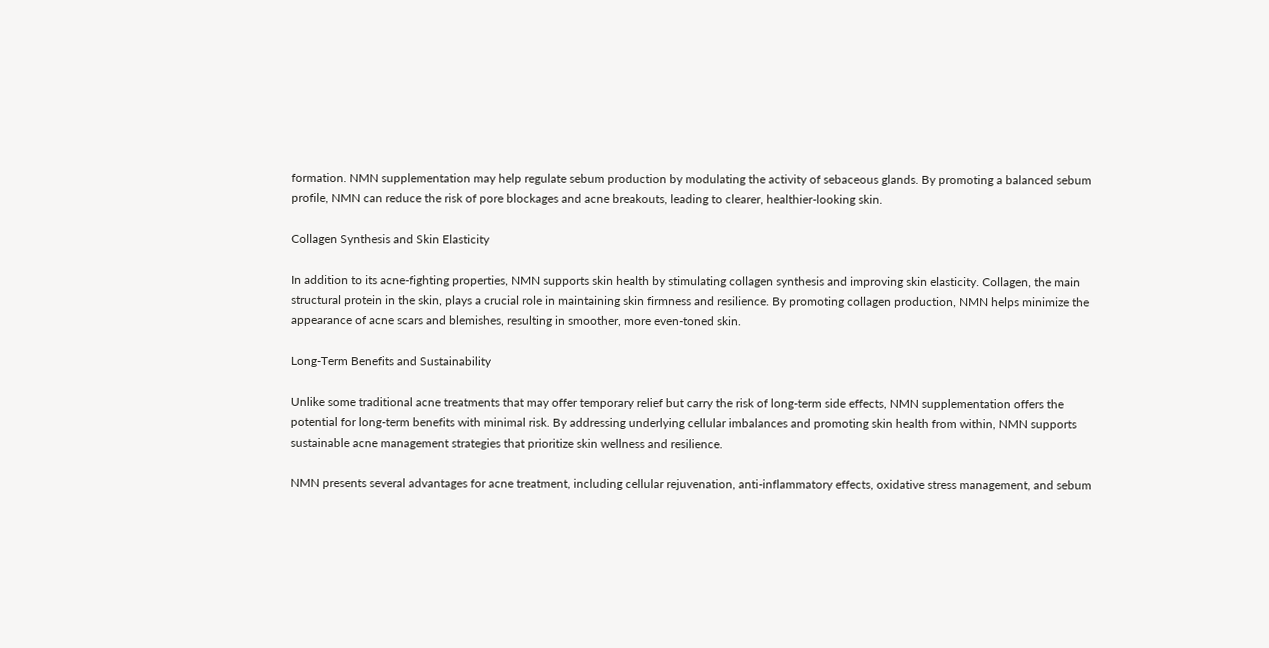formation. NMN supplementation may help regulate sebum production by modulating the activity of sebaceous glands. By promoting a balanced sebum profile, NMN can reduce the risk of pore blockages and acne breakouts, leading to clearer, healthier-looking skin.

Collagen Synthesis and Skin Elasticity

In addition to its acne-fighting properties, NMN supports skin health by stimulating collagen synthesis and improving skin elasticity. Collagen, the main structural protein in the skin, plays a crucial role in maintaining skin firmness and resilience. By promoting collagen production, NMN helps minimize the appearance of acne scars and blemishes, resulting in smoother, more even-toned skin.

Long-Term Benefits and Sustainability

Unlike some traditional acne treatments that may offer temporary relief but carry the risk of long-term side effects, NMN supplementation offers the potential for long-term benefits with minimal risk. By addressing underlying cellular imbalances and promoting skin health from within, NMN supports sustainable acne management strategies that prioritize skin wellness and resilience.

NMN presents several advantages for acne treatment, including cellular rejuvenation, anti-inflammatory effects, oxidative stress management, and sebum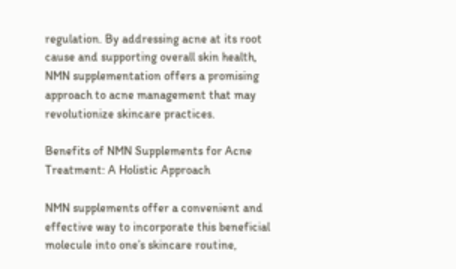regulation. By addressing acne at its root cause and supporting overall skin health, NMN supplementation offers a promising approach to acne management that may revolutionize skincare practices.

Benefits of NMN Supplements for Acne Treatment: A Holistic Approach

NMN supplements offer a convenient and effective way to incorporate this beneficial molecule into one’s skincare routine,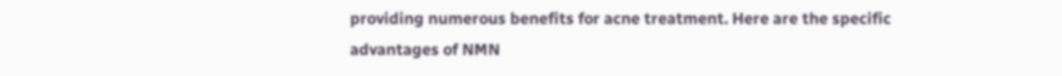providing numerous benefits for acne treatment. Here are the specific advantages of NMN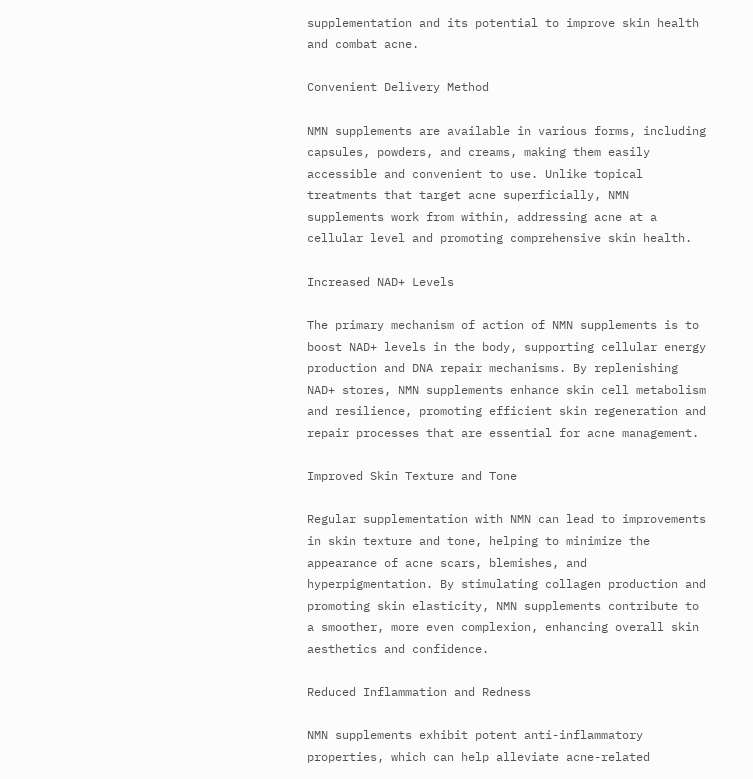supplementation and its potential to improve skin health and combat acne.

Convenient Delivery Method

NMN supplements are available in various forms, including capsules, powders, and creams, making them easily accessible and convenient to use. Unlike topical treatments that target acne superficially, NMN supplements work from within, addressing acne at a cellular level and promoting comprehensive skin health.

Increased NAD+ Levels

The primary mechanism of action of NMN supplements is to boost NAD+ levels in the body, supporting cellular energy production and DNA repair mechanisms. By replenishing NAD+ stores, NMN supplements enhance skin cell metabolism and resilience, promoting efficient skin regeneration and repair processes that are essential for acne management.

Improved Skin Texture and Tone

Regular supplementation with NMN can lead to improvements in skin texture and tone, helping to minimize the appearance of acne scars, blemishes, and hyperpigmentation. By stimulating collagen production and promoting skin elasticity, NMN supplements contribute to a smoother, more even complexion, enhancing overall skin aesthetics and confidence.

Reduced Inflammation and Redness

NMN supplements exhibit potent anti-inflammatory properties, which can help alleviate acne-related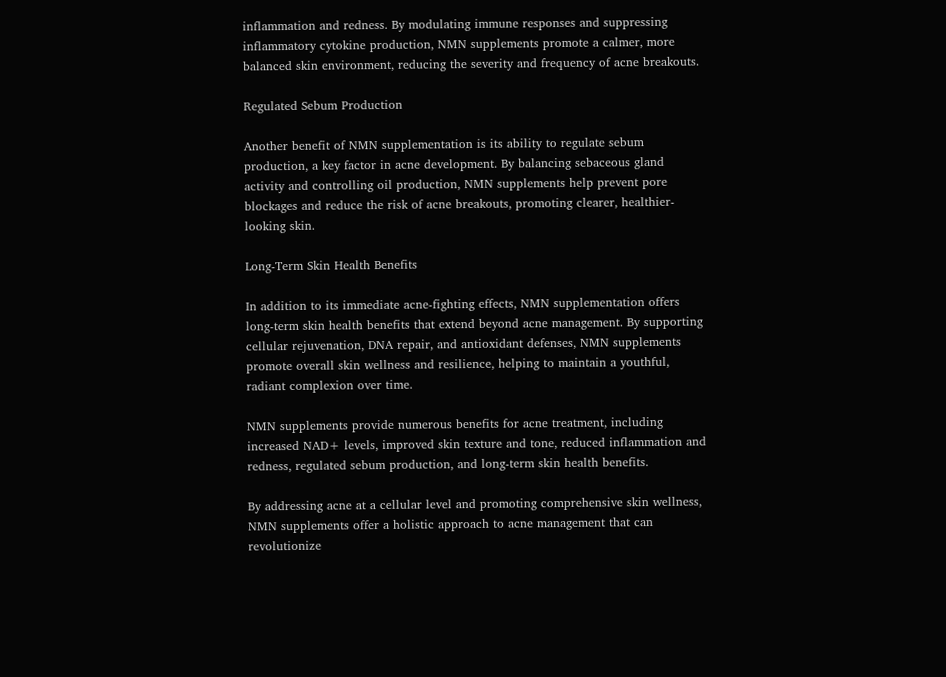inflammation and redness. By modulating immune responses and suppressing inflammatory cytokine production, NMN supplements promote a calmer, more balanced skin environment, reducing the severity and frequency of acne breakouts.

Regulated Sebum Production

Another benefit of NMN supplementation is its ability to regulate sebum production, a key factor in acne development. By balancing sebaceous gland activity and controlling oil production, NMN supplements help prevent pore blockages and reduce the risk of acne breakouts, promoting clearer, healthier-looking skin.

Long-Term Skin Health Benefits

In addition to its immediate acne-fighting effects, NMN supplementation offers long-term skin health benefits that extend beyond acne management. By supporting cellular rejuvenation, DNA repair, and antioxidant defenses, NMN supplements promote overall skin wellness and resilience, helping to maintain a youthful, radiant complexion over time.

NMN supplements provide numerous benefits for acne treatment, including increased NAD+ levels, improved skin texture and tone, reduced inflammation and redness, regulated sebum production, and long-term skin health benefits.

By addressing acne at a cellular level and promoting comprehensive skin wellness, NMN supplements offer a holistic approach to acne management that can revolutionize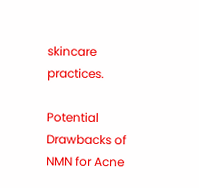skincare practices.

Potential Drawbacks of NMN for Acne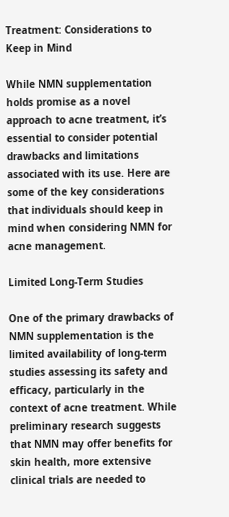Treatment: Considerations to Keep in Mind

While NMN supplementation holds promise as a novel approach to acne treatment, it’s essential to consider potential drawbacks and limitations associated with its use. Here are some of the key considerations that individuals should keep in mind when considering NMN for acne management.

Limited Long-Term Studies

One of the primary drawbacks of NMN supplementation is the limited availability of long-term studies assessing its safety and efficacy, particularly in the context of acne treatment. While preliminary research suggests that NMN may offer benefits for skin health, more extensive clinical trials are needed to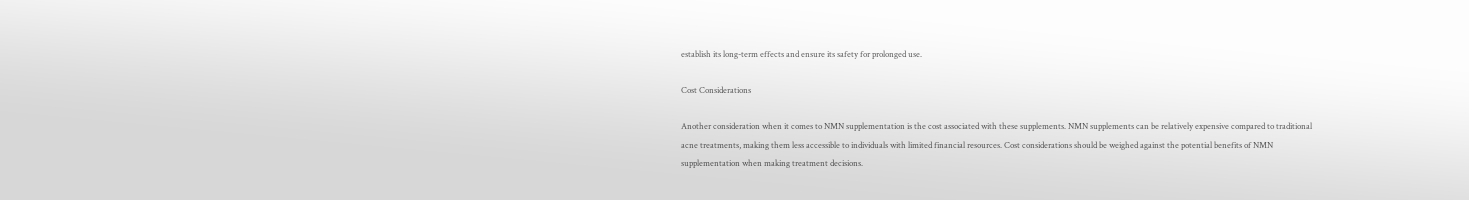establish its long-term effects and ensure its safety for prolonged use.

Cost Considerations

Another consideration when it comes to NMN supplementation is the cost associated with these supplements. NMN supplements can be relatively expensive compared to traditional acne treatments, making them less accessible to individuals with limited financial resources. Cost considerations should be weighed against the potential benefits of NMN supplementation when making treatment decisions.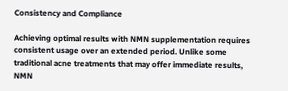Consistency and Compliance

Achieving optimal results with NMN supplementation requires consistent usage over an extended period. Unlike some traditional acne treatments that may offer immediate results, NMN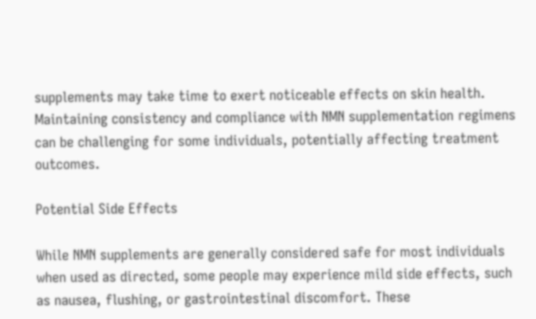supplements may take time to exert noticeable effects on skin health. Maintaining consistency and compliance with NMN supplementation regimens can be challenging for some individuals, potentially affecting treatment outcomes.

Potential Side Effects

While NMN supplements are generally considered safe for most individuals when used as directed, some people may experience mild side effects, such as nausea, flushing, or gastrointestinal discomfort. These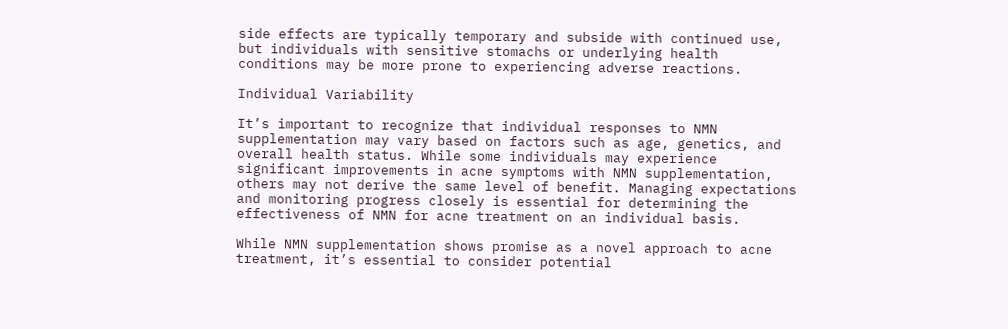side effects are typically temporary and subside with continued use, but individuals with sensitive stomachs or underlying health conditions may be more prone to experiencing adverse reactions.

Individual Variability

It’s important to recognize that individual responses to NMN supplementation may vary based on factors such as age, genetics, and overall health status. While some individuals may experience significant improvements in acne symptoms with NMN supplementation, others may not derive the same level of benefit. Managing expectations and monitoring progress closely is essential for determining the effectiveness of NMN for acne treatment on an individual basis.

While NMN supplementation shows promise as a novel approach to acne treatment, it’s essential to consider potential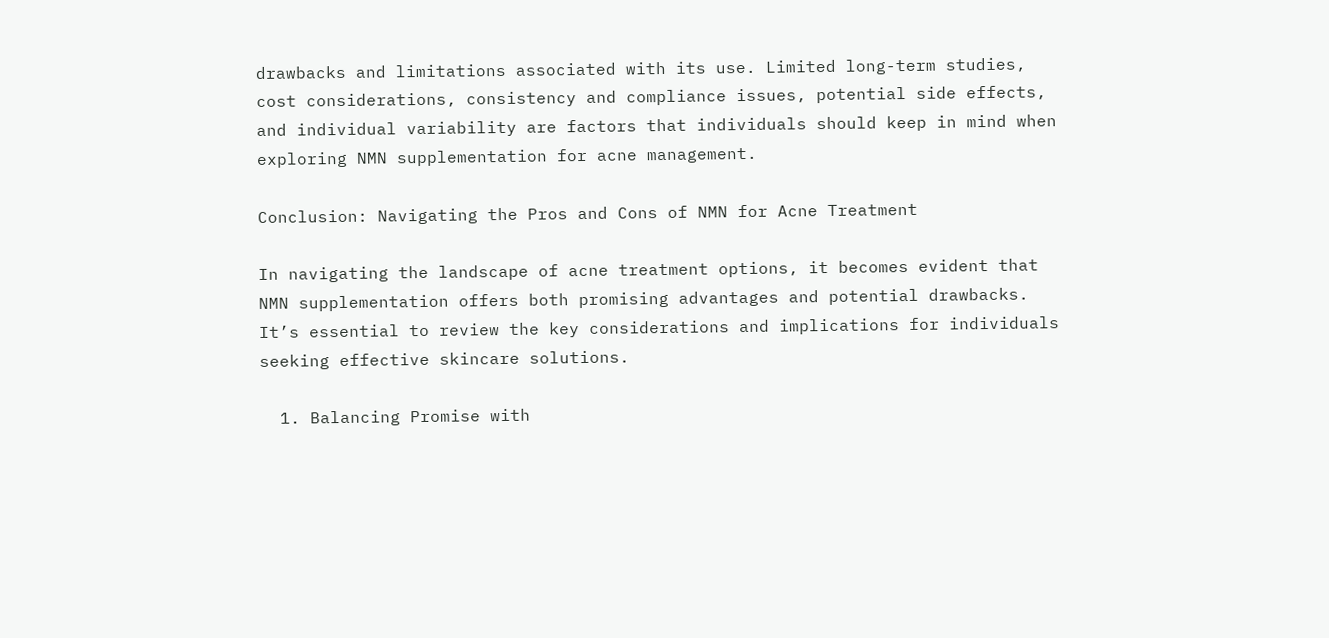drawbacks and limitations associated with its use. Limited long-term studies, cost considerations, consistency and compliance issues, potential side effects, and individual variability are factors that individuals should keep in mind when exploring NMN supplementation for acne management.

Conclusion: Navigating the Pros and Cons of NMN for Acne Treatment

In navigating the landscape of acne treatment options, it becomes evident that NMN supplementation offers both promising advantages and potential drawbacks. It’s essential to review the key considerations and implications for individuals seeking effective skincare solutions.

  1. Balancing Promise with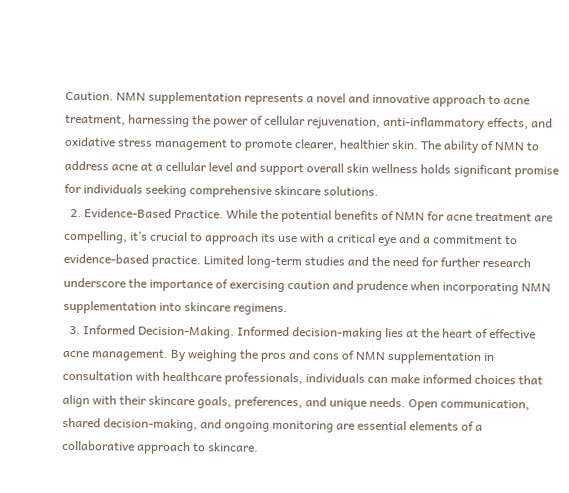Caution. NMN supplementation represents a novel and innovative approach to acne treatment, harnessing the power of cellular rejuvenation, anti-inflammatory effects, and oxidative stress management to promote clearer, healthier skin. The ability of NMN to address acne at a cellular level and support overall skin wellness holds significant promise for individuals seeking comprehensive skincare solutions.
  2. Evidence-Based Practice. While the potential benefits of NMN for acne treatment are compelling, it’s crucial to approach its use with a critical eye and a commitment to evidence-based practice. Limited long-term studies and the need for further research underscore the importance of exercising caution and prudence when incorporating NMN supplementation into skincare regimens.
  3. Informed Decision-Making. Informed decision-making lies at the heart of effective acne management. By weighing the pros and cons of NMN supplementation in consultation with healthcare professionals, individuals can make informed choices that align with their skincare goals, preferences, and unique needs. Open communication, shared decision-making, and ongoing monitoring are essential elements of a collaborative approach to skincare.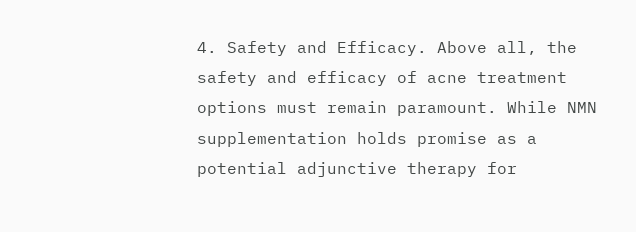4. Safety and Efficacy. Above all, the safety and efficacy of acne treatment options must remain paramount. While NMN supplementation holds promise as a potential adjunctive therapy for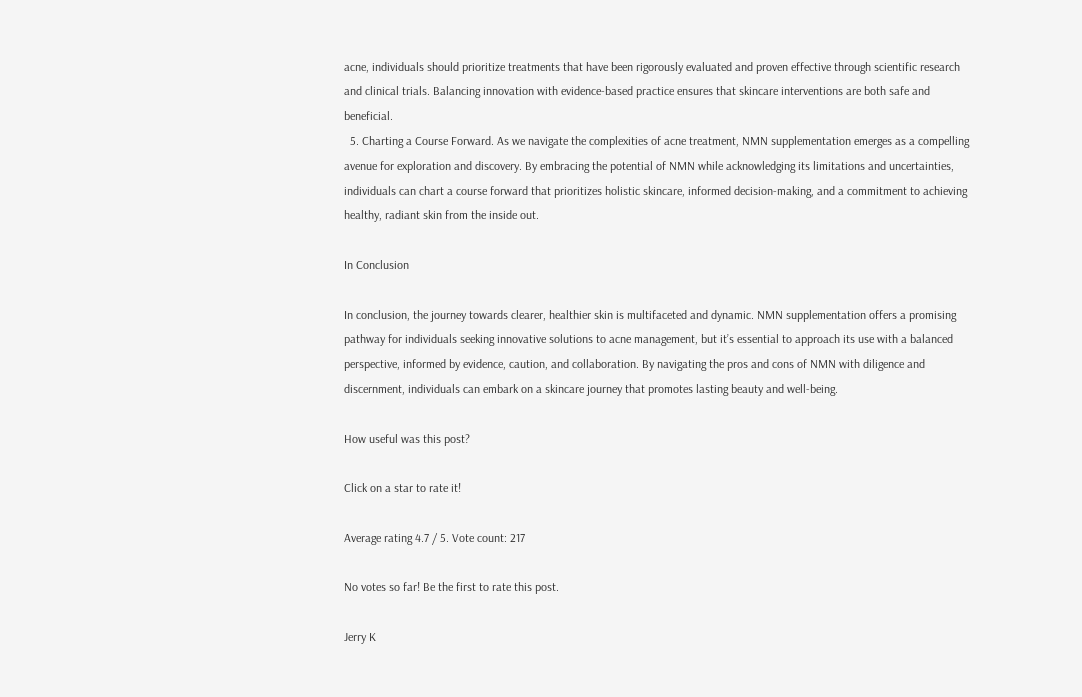acne, individuals should prioritize treatments that have been rigorously evaluated and proven effective through scientific research and clinical trials. Balancing innovation with evidence-based practice ensures that skincare interventions are both safe and beneficial.
  5. Charting a Course Forward. As we navigate the complexities of acne treatment, NMN supplementation emerges as a compelling avenue for exploration and discovery. By embracing the potential of NMN while acknowledging its limitations and uncertainties, individuals can chart a course forward that prioritizes holistic skincare, informed decision-making, and a commitment to achieving healthy, radiant skin from the inside out.

In Conclusion

In conclusion, the journey towards clearer, healthier skin is multifaceted and dynamic. NMN supplementation offers a promising pathway for individuals seeking innovative solutions to acne management, but it’s essential to approach its use with a balanced perspective, informed by evidence, caution, and collaboration. By navigating the pros and cons of NMN with diligence and discernment, individuals can embark on a skincare journey that promotes lasting beauty and well-being.

How useful was this post?

Click on a star to rate it!

Average rating 4.7 / 5. Vote count: 217

No votes so far! Be the first to rate this post.

Jerry K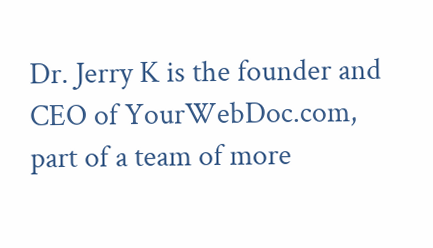Dr. Jerry K is the founder and CEO of YourWebDoc.com, part of a team of more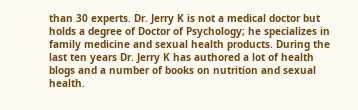than 30 experts. Dr. Jerry K is not a medical doctor but holds a degree of Doctor of Psychology; he specializes in family medicine and sexual health products. During the last ten years Dr. Jerry K has authored a lot of health blogs and a number of books on nutrition and sexual health.